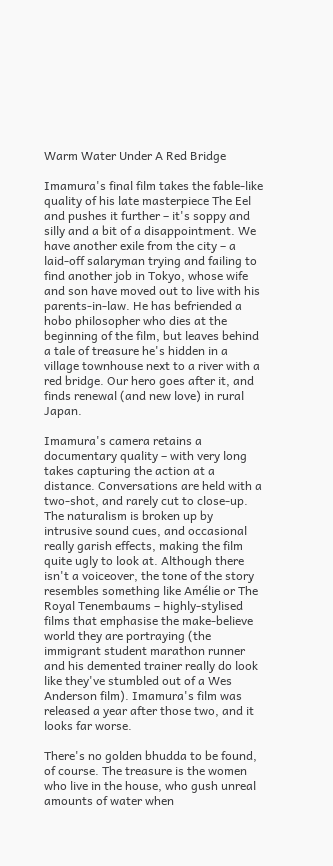Warm Water Under A Red Bridge

Imamura's final film takes the fable-like quality of his late masterpiece The Eel and pushes it further – it's soppy and silly and a bit of a disappointment. We have another exile from the city – a laid-off salaryman trying and failing to find another job in Tokyo, whose wife and son have moved out to live with his parents-in-law. He has befriended a hobo philosopher who dies at the beginning of the film, but leaves behind a tale of treasure he's hidden in a village townhouse next to a river with a red bridge. Our hero goes after it, and finds renewal (and new love) in rural Japan.

Imamura's camera retains a documentary quality – with very long takes capturing the action at a distance. Conversations are held with a two-shot, and rarely cut to close-up. The naturalism is broken up by intrusive sound cues, and occasional really garish effects, making the film quite ugly to look at. Although there isn't a voiceover, the tone of the story resembles something like Amélie or The Royal Tenembaums – highly-stylised films that emphasise the make-believe world they are portraying (the immigrant student marathon runner and his demented trainer really do look like they've stumbled out of a Wes Anderson film). Imamura's film was released a year after those two, and it looks far worse.

There's no golden bhudda to be found, of course. The treasure is the women who live in the house, who gush unreal amounts of water when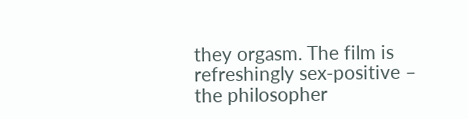they orgasm. The film is refreshingly sex-positive – the philosopher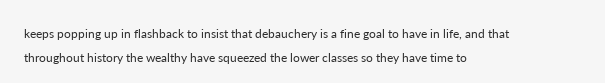keeps popping up in flashback to insist that debauchery is a fine goal to have in life, and that throughout history the wealthy have squeezed the lower classes so they have time to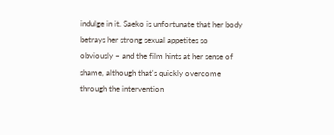indulge in it. Saeko is unfortunate that her body betrays her strong sexual appetites so obviously – and the film hints at her sense of shame, although that's quickly overcome through the intervention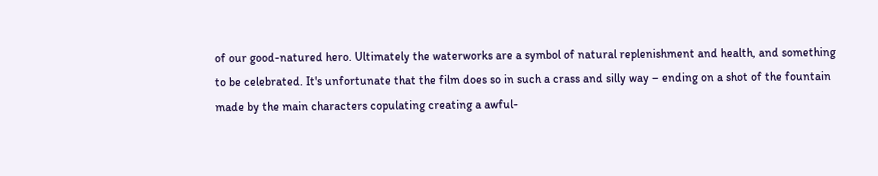of our good-natured hero. Ultimately the waterworks are a symbol of natural replenishment and health, and something to be celebrated. It's unfortunate that the film does so in such a crass and silly way – ending on a shot of the fountain made by the main characters copulating creating a awful-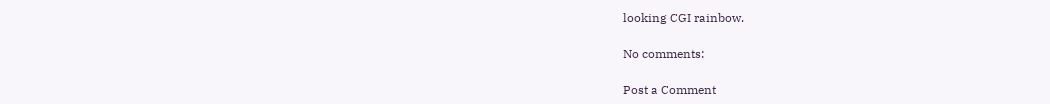looking CGI rainbow.

No comments:

Post a Comment